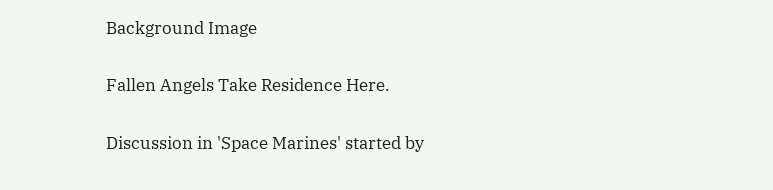Background Image

Fallen Angels Take Residence Here.

Discussion in 'Space Marines' started by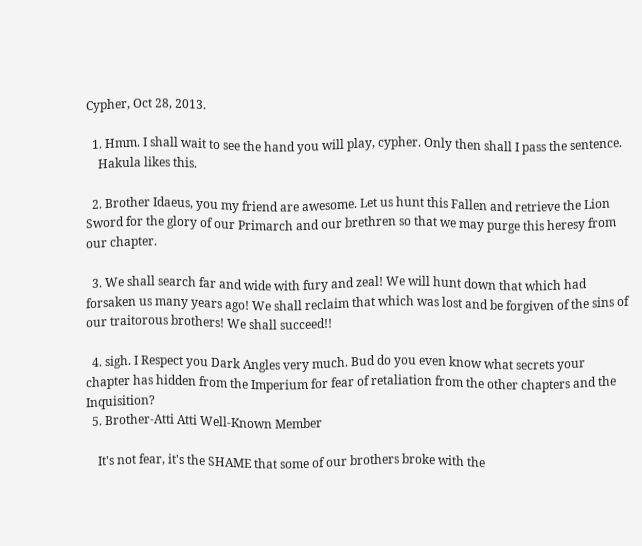Cypher, Oct 28, 2013.

  1. Hmm. I shall wait to see the hand you will play, cypher. Only then shall I pass the sentence.
    Hakula likes this.

  2. Brother Idaeus, you my friend are awesome. Let us hunt this Fallen and retrieve the Lion Sword for the glory of our Primarch and our brethren so that we may purge this heresy from our chapter.

  3. We shall search far and wide with fury and zeal! We will hunt down that which had forsaken us many years ago! We shall reclaim that which was lost and be forgiven of the sins of our traitorous brothers! We shall succeed!!

  4. sigh. I Respect you Dark Angles very much. Bud do you even know what secrets your chapter has hidden from the Imperium for fear of retaliation from the other chapters and the Inquisition?
  5. Brother-Atti Atti Well-Known Member

    It's not fear, it's the SHAME that some of our brothers broke with the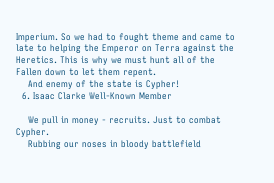Imperium. So we had to fought theme and came to late to helping the Emperor on Terra against the Heretics. This is why we must hunt all of the Fallen down to let them repent.
    And enemy of the state is Cypher!
  6. Isaac Clarke Well-Known Member

    We pull in money - recruits. Just to combat Cypher.
    Rubbing our noses in bloody battlefield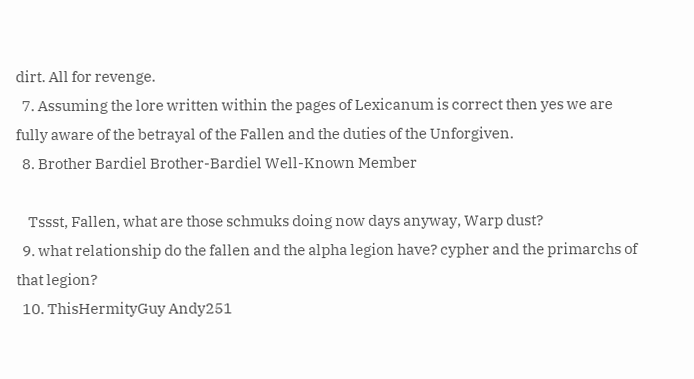dirt. All for revenge.
  7. Assuming the lore written within the pages of Lexicanum is correct then yes we are fully aware of the betrayal of the Fallen and the duties of the Unforgiven.
  8. Brother Bardiel Brother-Bardiel Well-Known Member

    Tssst, Fallen, what are those schmuks doing now days anyway, Warp dust?
  9. what relationship do the fallen and the alpha legion have? cypher and the primarchs of that legion?
  10. ThisHermityGuy Andy251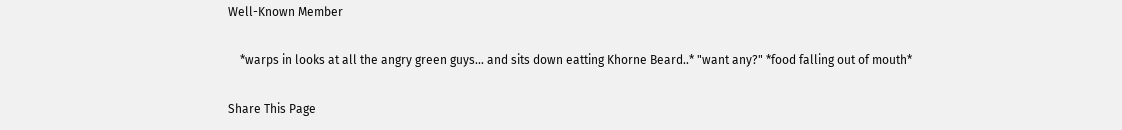Well-Known Member

    *warps in looks at all the angry green guys... and sits down eatting Khorne Beard..* "want any?" *food falling out of mouth*

Share This Page